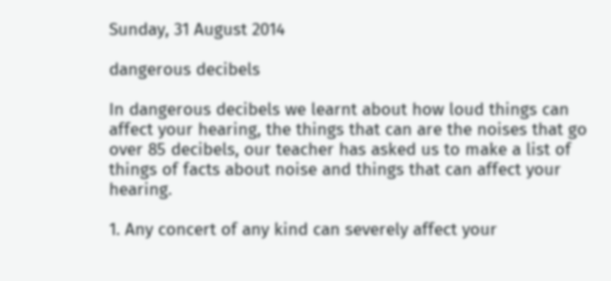Sunday, 31 August 2014

dangerous decibels

In dangerous decibels we learnt about how loud things can affect your hearing, the things that can are the noises that go over 85 decibels, our teacher has asked us to make a list of things of facts about noise and things that can affect your hearing.

1. Any concert of any kind can severely affect your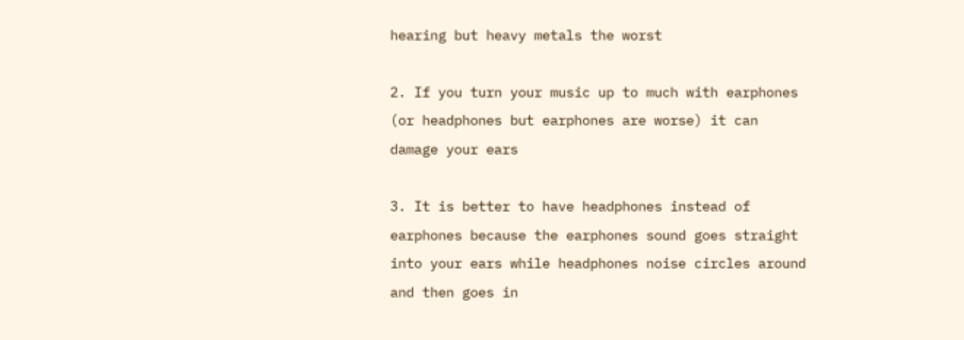hearing but heavy metals the worst

2. If you turn your music up to much with earphones (or headphones but earphones are worse) it can damage your ears

3. It is better to have headphones instead of earphones because the earphones sound goes straight into your ears while headphones noise circles around and then goes in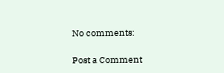No comments:

Post a Comment